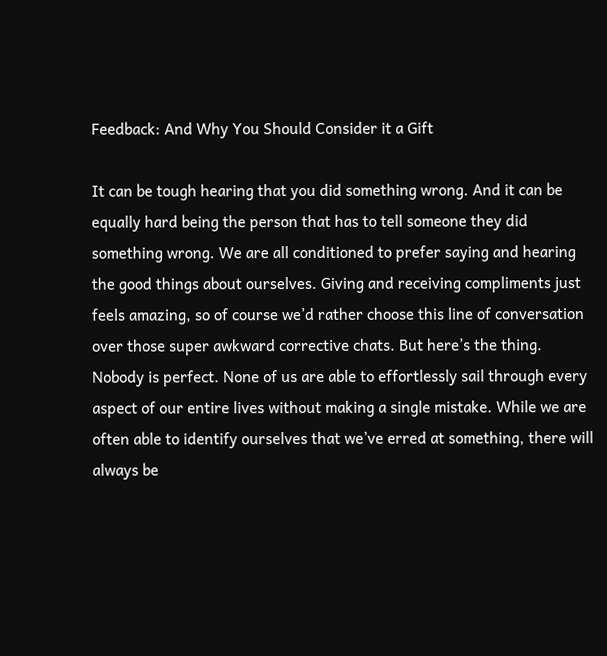Feedback: And Why You Should Consider it a Gift

It can be tough hearing that you did something wrong. And it can be equally hard being the person that has to tell someone they did something wrong. We are all conditioned to prefer saying and hearing the good things about ourselves. Giving and receiving compliments just feels amazing, so of course we’d rather choose this line of conversation over those super awkward corrective chats. But here’s the thing. Nobody is perfect. None of us are able to effortlessly sail through every aspect of our entire lives without making a single mistake. While we are often able to identify ourselves that we’ve erred at something, there will always be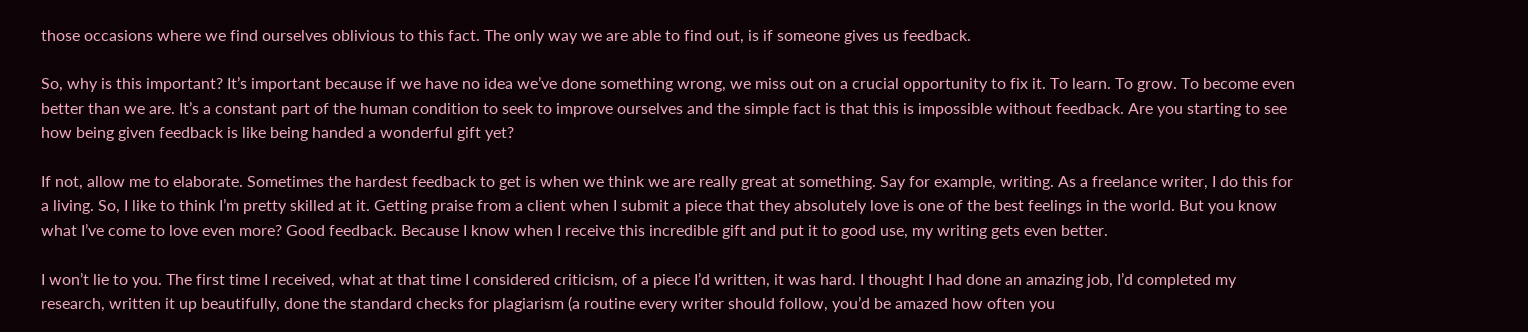those occasions where we find ourselves oblivious to this fact. The only way we are able to find out, is if someone gives us feedback.

So, why is this important? It’s important because if we have no idea we’ve done something wrong, we miss out on a crucial opportunity to fix it. To learn. To grow. To become even better than we are. It’s a constant part of the human condition to seek to improve ourselves and the simple fact is that this is impossible without feedback. Are you starting to see how being given feedback is like being handed a wonderful gift yet?

If not, allow me to elaborate. Sometimes the hardest feedback to get is when we think we are really great at something. Say for example, writing. As a freelance writer, I do this for a living. So, I like to think I’m pretty skilled at it. Getting praise from a client when I submit a piece that they absolutely love is one of the best feelings in the world. But you know what I’ve come to love even more? Good feedback. Because I know when I receive this incredible gift and put it to good use, my writing gets even better.

I won’t lie to you. The first time I received, what at that time I considered criticism, of a piece I’d written, it was hard. I thought I had done an amazing job, I’d completed my research, written it up beautifully, done the standard checks for plagiarism (a routine every writer should follow, you’d be amazed how often you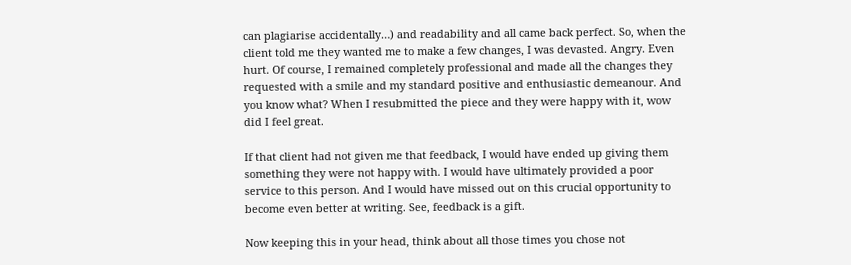can plagiarise accidentally…) and readability and all came back perfect. So, when the client told me they wanted me to make a few changes, I was devasted. Angry. Even hurt. Of course, I remained completely professional and made all the changes they requested with a smile and my standard positive and enthusiastic demeanour. And you know what? When I resubmitted the piece and they were happy with it, wow did I feel great.

If that client had not given me that feedback, I would have ended up giving them something they were not happy with. I would have ultimately provided a poor service to this person. And I would have missed out on this crucial opportunity to become even better at writing. See, feedback is a gift.

Now keeping this in your head, think about all those times you chose not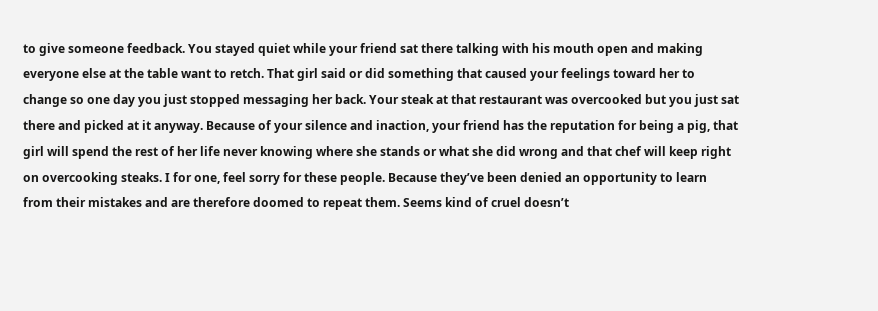to give someone feedback. You stayed quiet while your friend sat there talking with his mouth open and making everyone else at the table want to retch. That girl said or did something that caused your feelings toward her to change so one day you just stopped messaging her back. Your steak at that restaurant was overcooked but you just sat there and picked at it anyway. Because of your silence and inaction, your friend has the reputation for being a pig, that girl will spend the rest of her life never knowing where she stands or what she did wrong and that chef will keep right on overcooking steaks. I for one, feel sorry for these people. Because they’ve been denied an opportunity to learn from their mistakes and are therefore doomed to repeat them. Seems kind of cruel doesn’t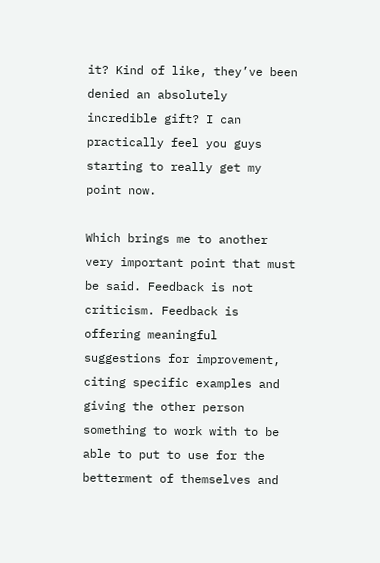it? Kind of like, they’ve been denied an absolutely incredible gift? I can practically feel you guys starting to really get my point now.

Which brings me to another very important point that must be said. Feedback is not criticism. Feedback is offering meaningful suggestions for improvement, citing specific examples and giving the other person something to work with to be able to put to use for the betterment of themselves and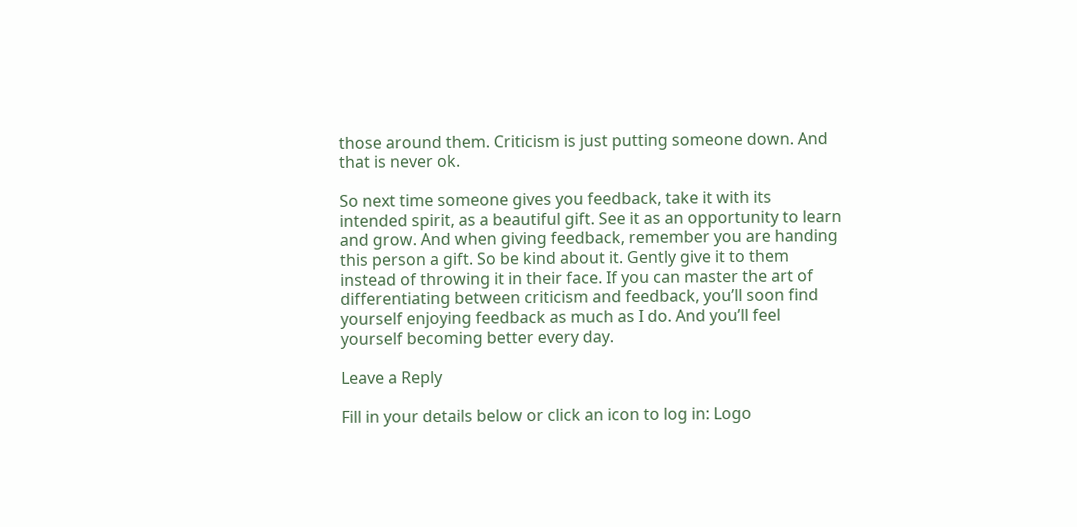those around them. Criticism is just putting someone down. And that is never ok.

So next time someone gives you feedback, take it with its intended spirit, as a beautiful gift. See it as an opportunity to learn and grow. And when giving feedback, remember you are handing this person a gift. So be kind about it. Gently give it to them instead of throwing it in their face. If you can master the art of differentiating between criticism and feedback, you’ll soon find yourself enjoying feedback as much as I do. And you’ll feel yourself becoming better every day.

Leave a Reply

Fill in your details below or click an icon to log in: Logo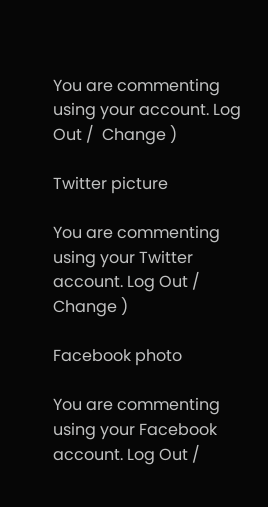You are commenting using your account. Log Out /  Change )

Twitter picture

You are commenting using your Twitter account. Log Out /  Change )

Facebook photo

You are commenting using your Facebook account. Log Out /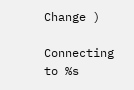Change )

Connecting to %s